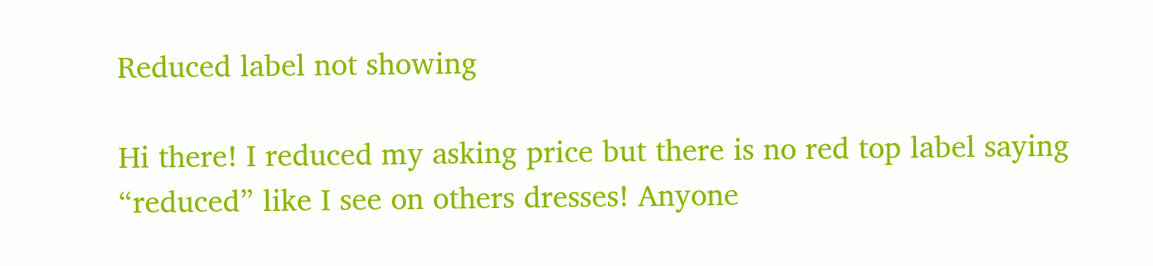Reduced label not showing

Hi there! I reduced my asking price but there is no red top label saying “reduced” like I see on others dresses! Anyone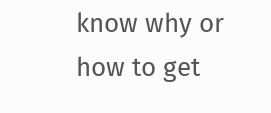know why or how to get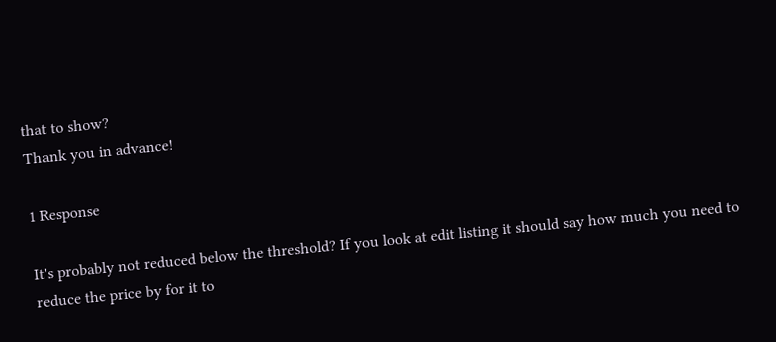that to show?
Thank you in advance!

1 Response

It's probably not reduced below the threshold? If you look at edit listing it should say how much you need to reduce the price by for it to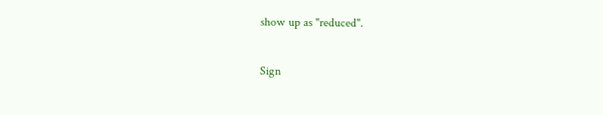show up as "reduced".

Sign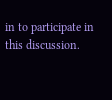in to participate in this discussion.